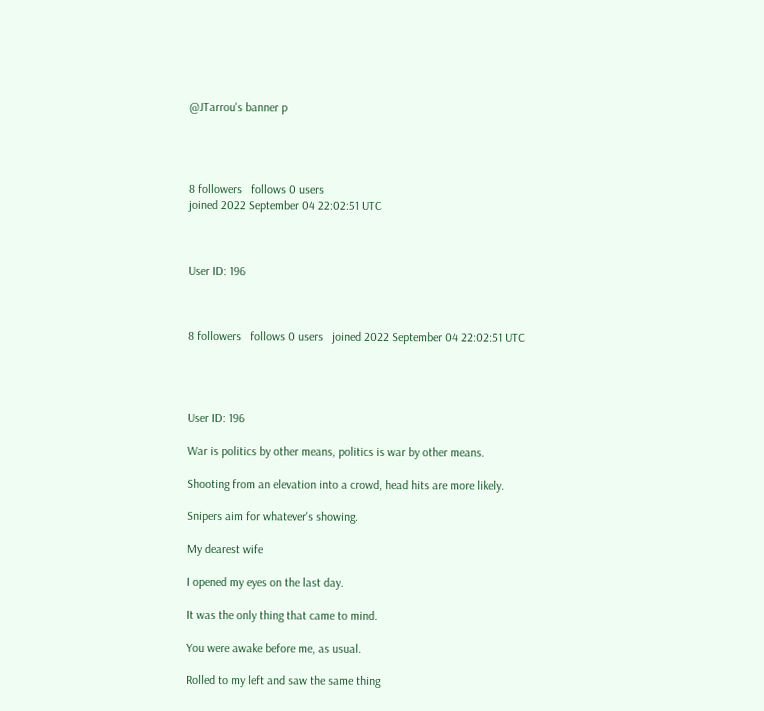@JTarrou's banner p




8 followers   follows 0 users
joined 2022 September 04 22:02:51 UTC



User ID: 196



8 followers   follows 0 users   joined 2022 September 04 22:02:51 UTC




User ID: 196

War is politics by other means, politics is war by other means.

Shooting from an elevation into a crowd, head hits are more likely.

Snipers aim for whatever's showing.

My dearest wife

I opened my eyes on the last day.

It was the only thing that came to mind.

You were awake before me, as usual.

Rolled to my left and saw the same thing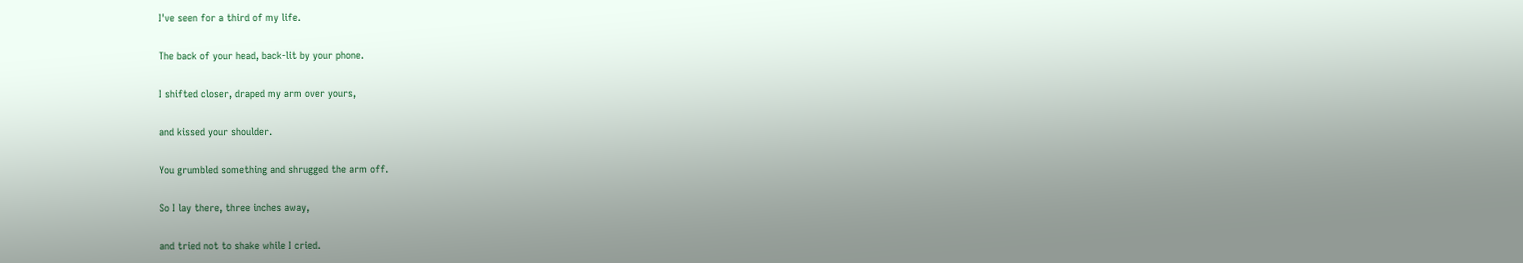I've seen for a third of my life.

The back of your head, back-lit by your phone.

I shifted closer, draped my arm over yours,

and kissed your shoulder.

You grumbled something and shrugged the arm off.

So I lay there, three inches away,

and tried not to shake while I cried.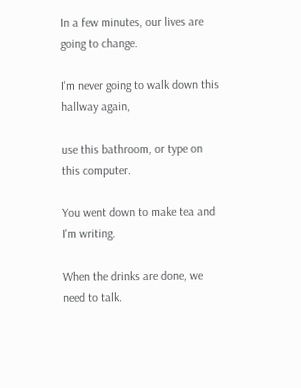In a few minutes, our lives are going to change.

I'm never going to walk down this hallway again,

use this bathroom, or type on this computer.

You went down to make tea and I'm writing.

When the drinks are done, we need to talk.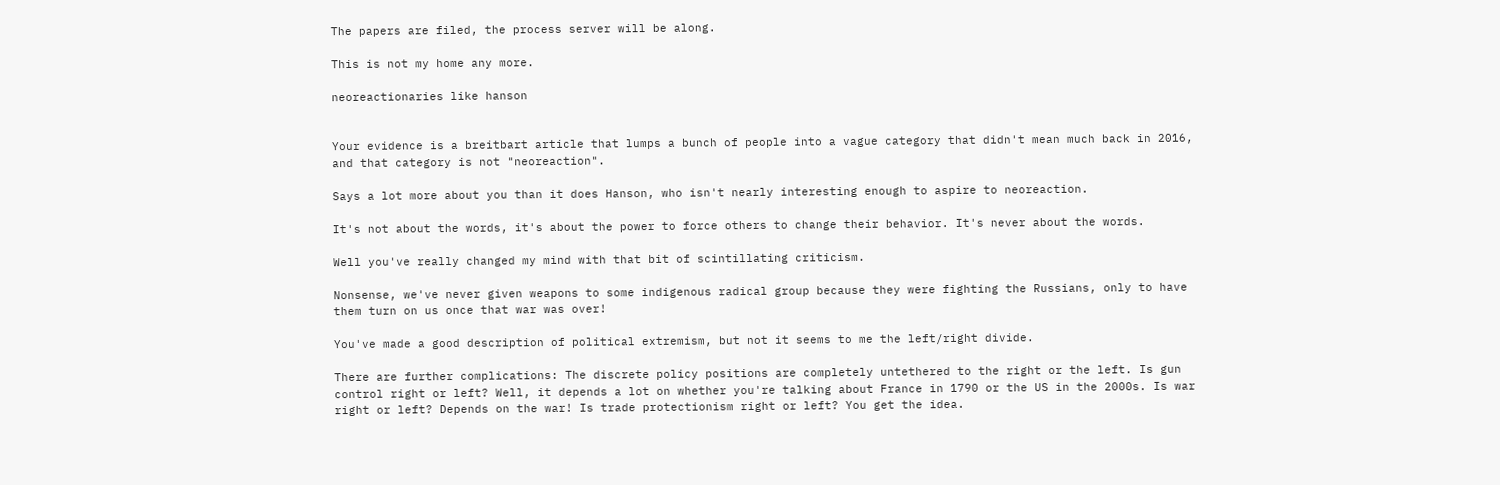The papers are filed, the process server will be along.

This is not my home any more.

neoreactionaries like hanson


Your evidence is a breitbart article that lumps a bunch of people into a vague category that didn't mean much back in 2016, and that category is not "neoreaction".

Says a lot more about you than it does Hanson, who isn't nearly interesting enough to aspire to neoreaction.

It's not about the words, it's about the power to force others to change their behavior. It's never about the words.

Well you've really changed my mind with that bit of scintillating criticism.

Nonsense, we've never given weapons to some indigenous radical group because they were fighting the Russians, only to have them turn on us once that war was over!

You've made a good description of political extremism, but not it seems to me the left/right divide.

There are further complications: The discrete policy positions are completely untethered to the right or the left. Is gun control right or left? Well, it depends a lot on whether you're talking about France in 1790 or the US in the 2000s. Is war right or left? Depends on the war! Is trade protectionism right or left? You get the idea.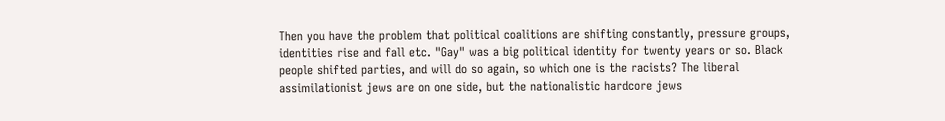Then you have the problem that political coalitions are shifting constantly, pressure groups, identities rise and fall etc. "Gay" was a big political identity for twenty years or so. Black people shifted parties, and will do so again, so which one is the racists? The liberal assimilationist jews are on one side, but the nationalistic hardcore jews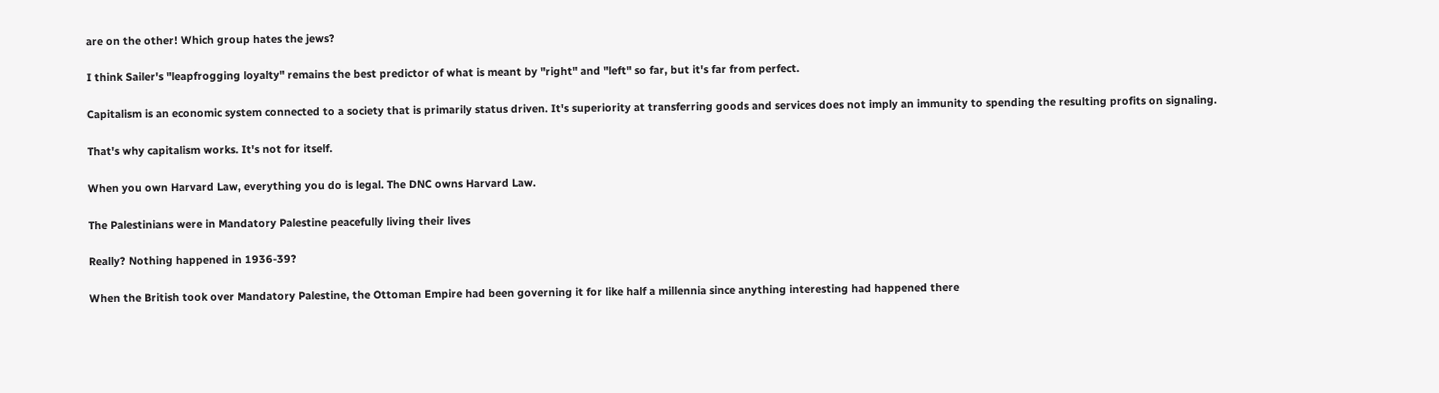are on the other! Which group hates the jews?

I think Sailer's "leapfrogging loyalty" remains the best predictor of what is meant by "right" and "left" so far, but it's far from perfect.

Capitalism is an economic system connected to a society that is primarily status driven. It's superiority at transferring goods and services does not imply an immunity to spending the resulting profits on signaling.

That's why capitalism works. It's not for itself.

When you own Harvard Law, everything you do is legal. The DNC owns Harvard Law.

The Palestinians were in Mandatory Palestine peacefully living their lives

Really? Nothing happened in 1936-39?

When the British took over Mandatory Palestine, the Ottoman Empire had been governing it for like half a millennia since anything interesting had happened there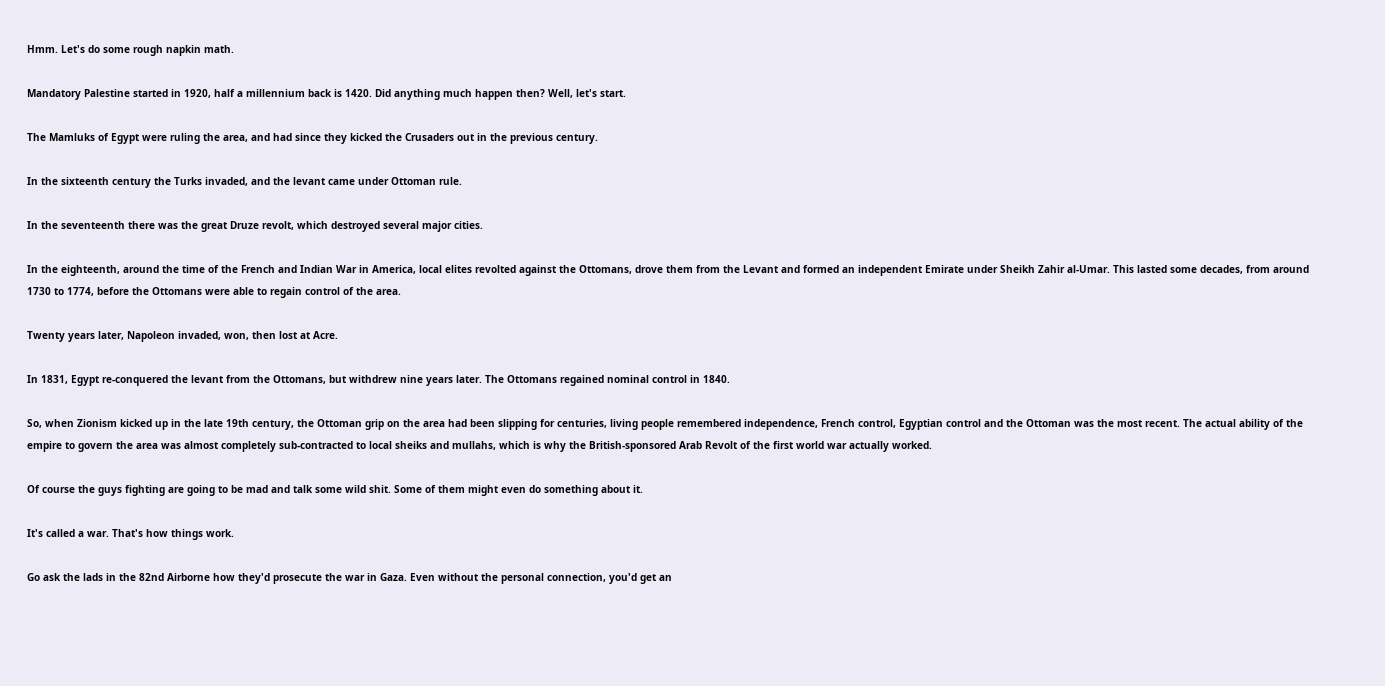Hmm. Let's do some rough napkin math.

Mandatory Palestine started in 1920, half a millennium back is 1420. Did anything much happen then? Well, let's start.

The Mamluks of Egypt were ruling the area, and had since they kicked the Crusaders out in the previous century.

In the sixteenth century the Turks invaded, and the levant came under Ottoman rule.

In the seventeenth there was the great Druze revolt, which destroyed several major cities.

In the eighteenth, around the time of the French and Indian War in America, local elites revolted against the Ottomans, drove them from the Levant and formed an independent Emirate under Sheikh Zahir al-Umar. This lasted some decades, from around 1730 to 1774, before the Ottomans were able to regain control of the area.

Twenty years later, Napoleon invaded, won, then lost at Acre.

In 1831, Egypt re-conquered the levant from the Ottomans, but withdrew nine years later. The Ottomans regained nominal control in 1840.

So, when Zionism kicked up in the late 19th century, the Ottoman grip on the area had been slipping for centuries, living people remembered independence, French control, Egyptian control and the Ottoman was the most recent. The actual ability of the empire to govern the area was almost completely sub-contracted to local sheiks and mullahs, which is why the British-sponsored Arab Revolt of the first world war actually worked.

Of course the guys fighting are going to be mad and talk some wild shit. Some of them might even do something about it.

It's called a war. That's how things work.

Go ask the lads in the 82nd Airborne how they'd prosecute the war in Gaza. Even without the personal connection, you'd get an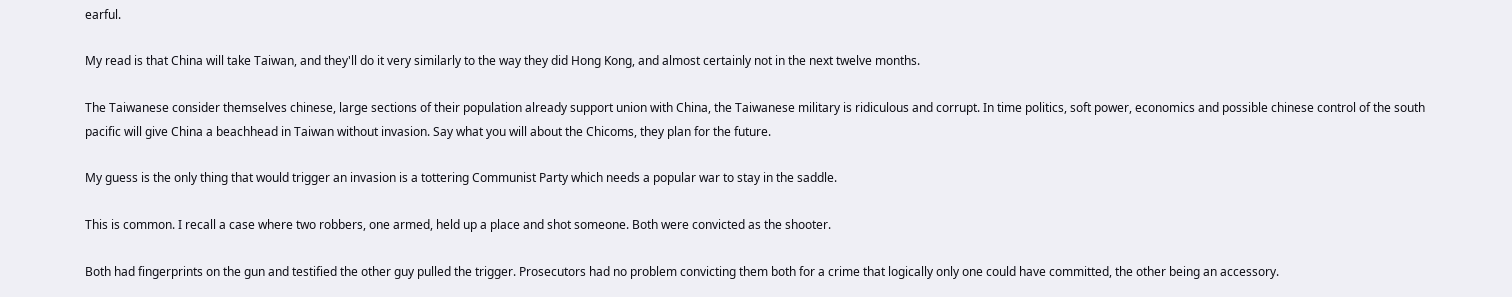earful.

My read is that China will take Taiwan, and they'll do it very similarly to the way they did Hong Kong, and almost certainly not in the next twelve months.

The Taiwanese consider themselves chinese, large sections of their population already support union with China, the Taiwanese military is ridiculous and corrupt. In time politics, soft power, economics and possible chinese control of the south pacific will give China a beachhead in Taiwan without invasion. Say what you will about the Chicoms, they plan for the future.

My guess is the only thing that would trigger an invasion is a tottering Communist Party which needs a popular war to stay in the saddle.

This is common. I recall a case where two robbers, one armed, held up a place and shot someone. Both were convicted as the shooter.

Both had fingerprints on the gun and testified the other guy pulled the trigger. Prosecutors had no problem convicting them both for a crime that logically only one could have committed, the other being an accessory.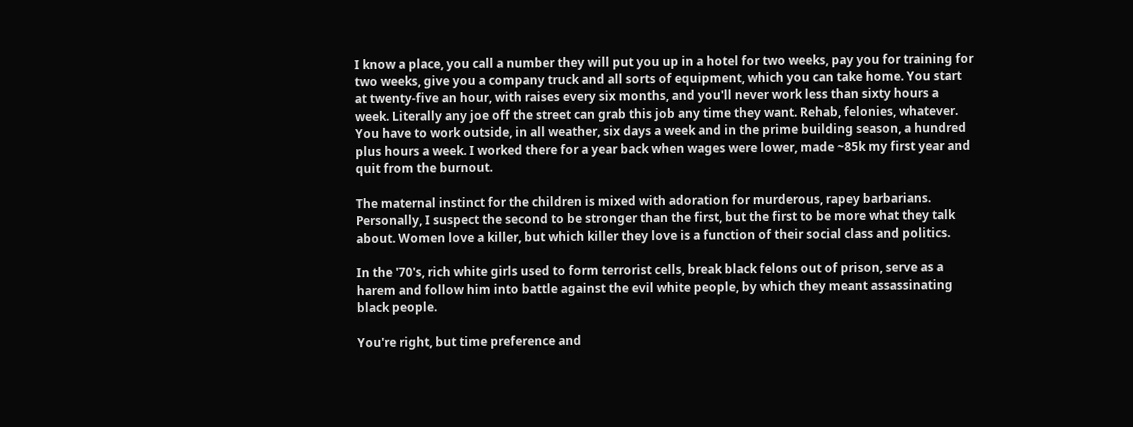I know a place, you call a number they will put you up in a hotel for two weeks, pay you for training for two weeks, give you a company truck and all sorts of equipment, which you can take home. You start at twenty-five an hour, with raises every six months, and you'll never work less than sixty hours a week. Literally any joe off the street can grab this job any time they want. Rehab, felonies, whatever. You have to work outside, in all weather, six days a week and in the prime building season, a hundred plus hours a week. I worked there for a year back when wages were lower, made ~85k my first year and quit from the burnout.

The maternal instinct for the children is mixed with adoration for murderous, rapey barbarians. Personally, I suspect the second to be stronger than the first, but the first to be more what they talk about. Women love a killer, but which killer they love is a function of their social class and politics.

In the '70's, rich white girls used to form terrorist cells, break black felons out of prison, serve as a harem and follow him into battle against the evil white people, by which they meant assassinating black people.

You're right, but time preference and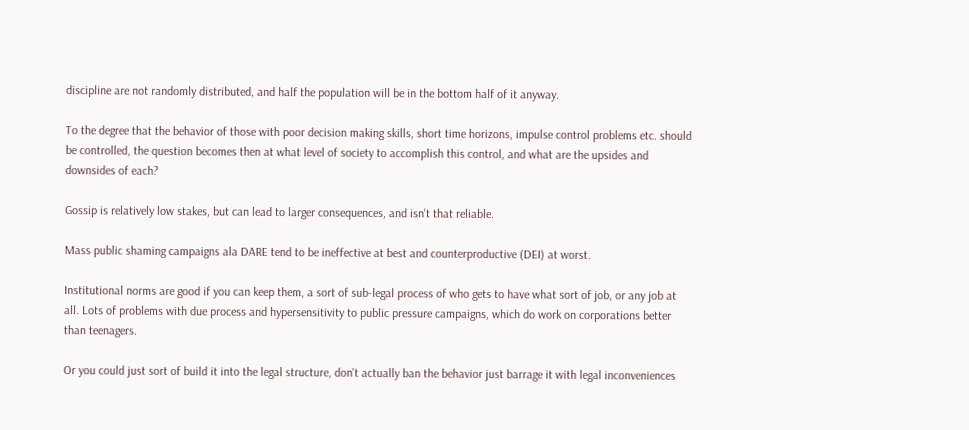discipline are not randomly distributed, and half the population will be in the bottom half of it anyway.

To the degree that the behavior of those with poor decision making skills, short time horizons, impulse control problems etc. should be controlled, the question becomes then at what level of society to accomplish this control, and what are the upsides and downsides of each?

Gossip is relatively low stakes, but can lead to larger consequences, and isn't that reliable.

Mass public shaming campaigns ala DARE tend to be ineffective at best and counterproductive (DEI) at worst.

Institutional norms are good if you can keep them, a sort of sub-legal process of who gets to have what sort of job, or any job at all. Lots of problems with due process and hypersensitivity to public pressure campaigns, which do work on corporations better than teenagers.

Or you could just sort of build it into the legal structure, don't actually ban the behavior just barrage it with legal inconveniences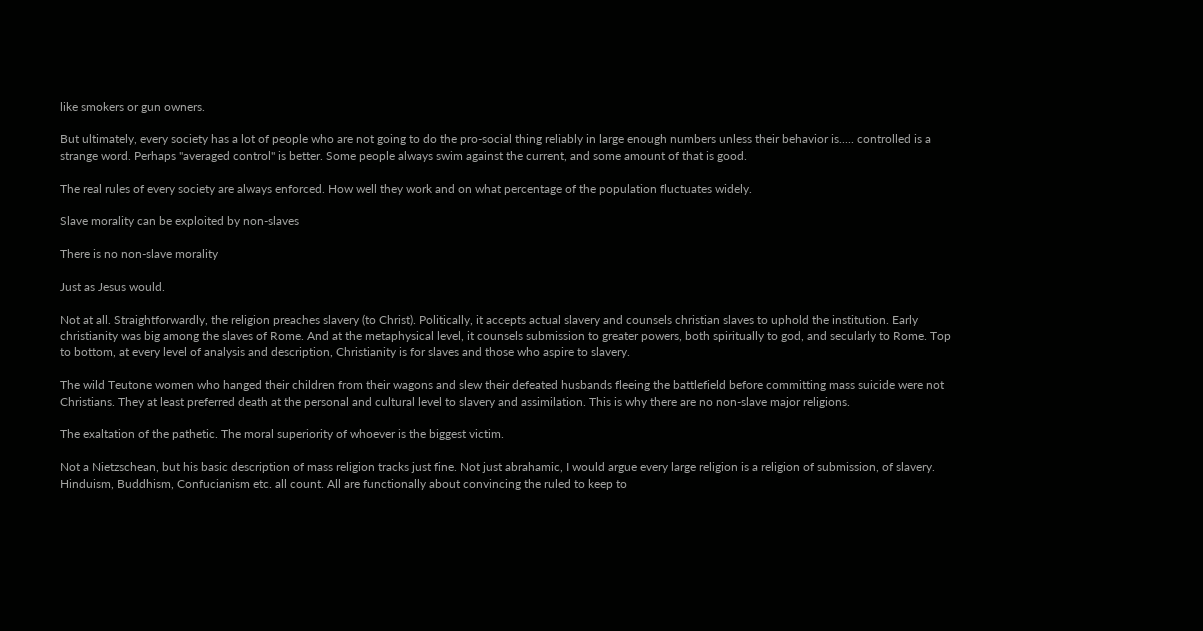like smokers or gun owners.

But ultimately, every society has a lot of people who are not going to do the pro-social thing reliably in large enough numbers unless their behavior is..... controlled is a strange word. Perhaps "averaged control" is better. Some people always swim against the current, and some amount of that is good.

The real rules of every society are always enforced. How well they work and on what percentage of the population fluctuates widely.

Slave morality can be exploited by non-slaves

There is no non-slave morality

Just as Jesus would.

Not at all. Straightforwardly, the religion preaches slavery (to Christ). Politically, it accepts actual slavery and counsels christian slaves to uphold the institution. Early christianity was big among the slaves of Rome. And at the metaphysical level, it counsels submission to greater powers, both spiritually to god, and secularly to Rome. Top to bottom, at every level of analysis and description, Christianity is for slaves and those who aspire to slavery.

The wild Teutone women who hanged their children from their wagons and slew their defeated husbands fleeing the battlefield before committing mass suicide were not Christians. They at least preferred death at the personal and cultural level to slavery and assimilation. This is why there are no non-slave major religions.

The exaltation of the pathetic. The moral superiority of whoever is the biggest victim.

Not a Nietzschean, but his basic description of mass religion tracks just fine. Not just abrahamic, I would argue every large religion is a religion of submission, of slavery. Hinduism, Buddhism, Confucianism etc. all count. All are functionally about convincing the ruled to keep to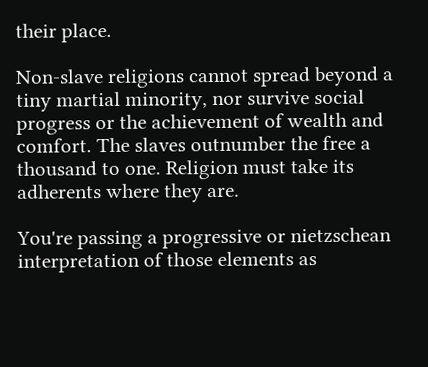their place.

Non-slave religions cannot spread beyond a tiny martial minority, nor survive social progress or the achievement of wealth and comfort. The slaves outnumber the free a thousand to one. Religion must take its adherents where they are.

You're passing a progressive or nietzschean interpretation of those elements as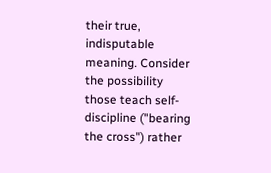their true, indisputable meaning. Consider the possibility those teach self-discipline ("bearing the cross") rather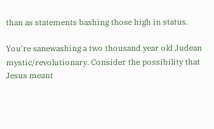than as statements bashing those high in status.

You're sanewashing a two thousand year old Judean mystic/revolutionary. Consider the possibility that Jesus meant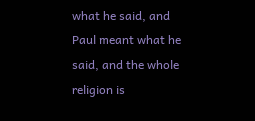what he said, and Paul meant what he said, and the whole religion is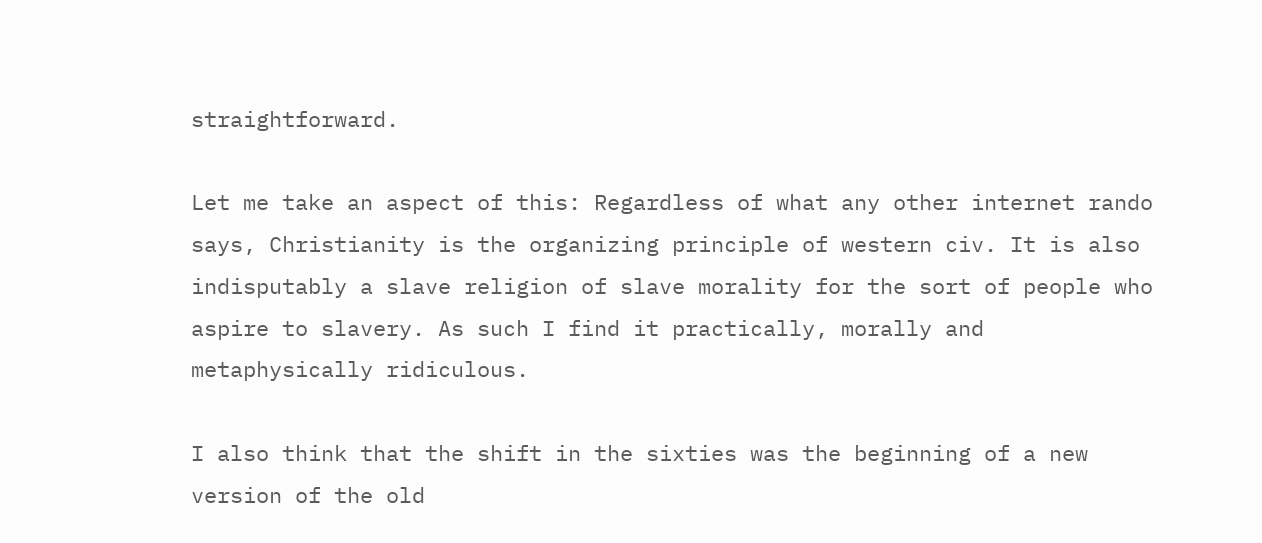straightforward.

Let me take an aspect of this: Regardless of what any other internet rando says, Christianity is the organizing principle of western civ. It is also indisputably a slave religion of slave morality for the sort of people who aspire to slavery. As such I find it practically, morally and metaphysically ridiculous.

I also think that the shift in the sixties was the beginning of a new version of the old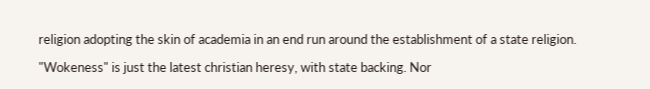religion adopting the skin of academia in an end run around the establishment of a state religion.

"Wokeness" is just the latest christian heresy, with state backing. Nor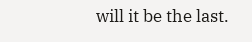will it be the last.